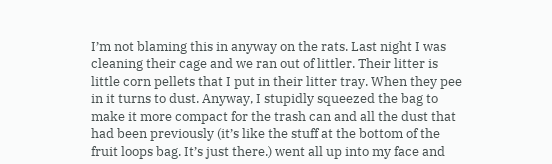I’m not blaming this in anyway on the rats. Last night I was cleaning their cage and we ran out of littler. Their litter is little corn pellets that I put in their litter tray. When they pee in it turns to dust. Anyway, I stupidly squeezed the bag to make it more compact for the trash can and all the dust that had been previously (it’s like the stuff at the bottom of the fruit loops bag. It’s just there.) went all up into my face and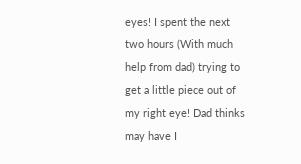eyes! I spent the next two hours (With much help from dad) trying to get a little piece out of my right eye! Dad thinks may have I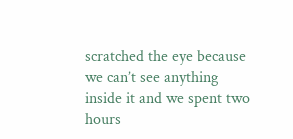scratched the eye because we can’t see anything inside it and we spent two hours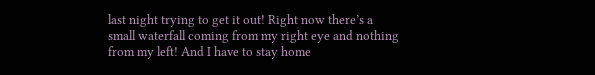last night trying to get it out! Right now there’s a small waterfall coming from my right eye and nothing from my left! And I have to stay home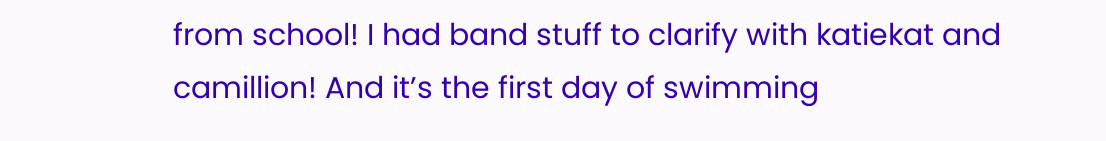from school! I had band stuff to clarify with katiekat and camillion! And it’s the first day of swimming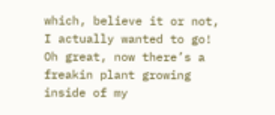which, believe it or not, I actually wanted to go! Oh great, now there’s a freakin plant growing inside of my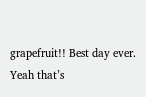grapefruit!! Best day ever. Yeah that’s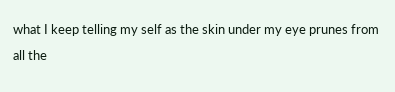what I keep telling my self as the skin under my eye prunes from all the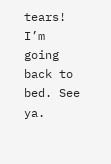tears! I’m going back to bed. See ya.